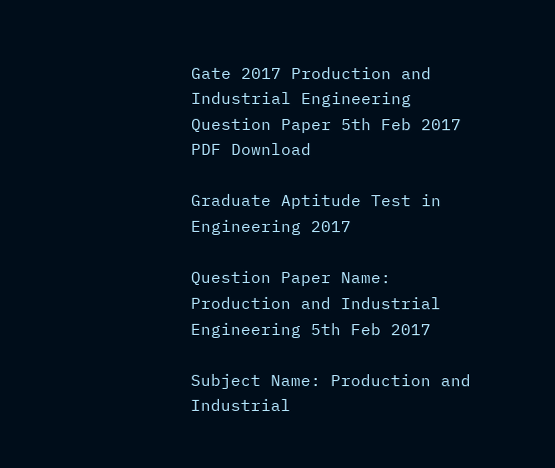Gate 2017 Production and Industrial Engineering Question Paper 5th Feb 2017 PDF Download

Graduate Aptitude Test in Engineering 2017

Question Paper Name: Production and Industrial Engineering 5th Feb 2017

Subject Name: Production and Industrial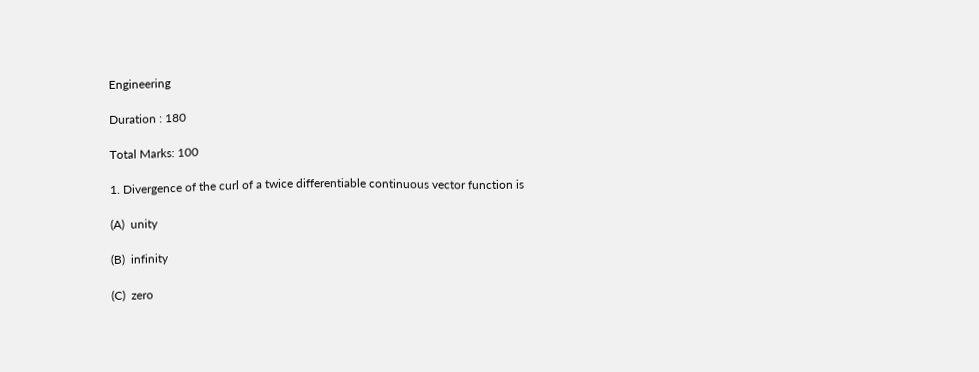Engineering

Duration : 180

Total Marks: 100

1. Divergence of the curl of a twice differentiable continuous vector function is

(A)  unity

(B)  infinity

(C)  zero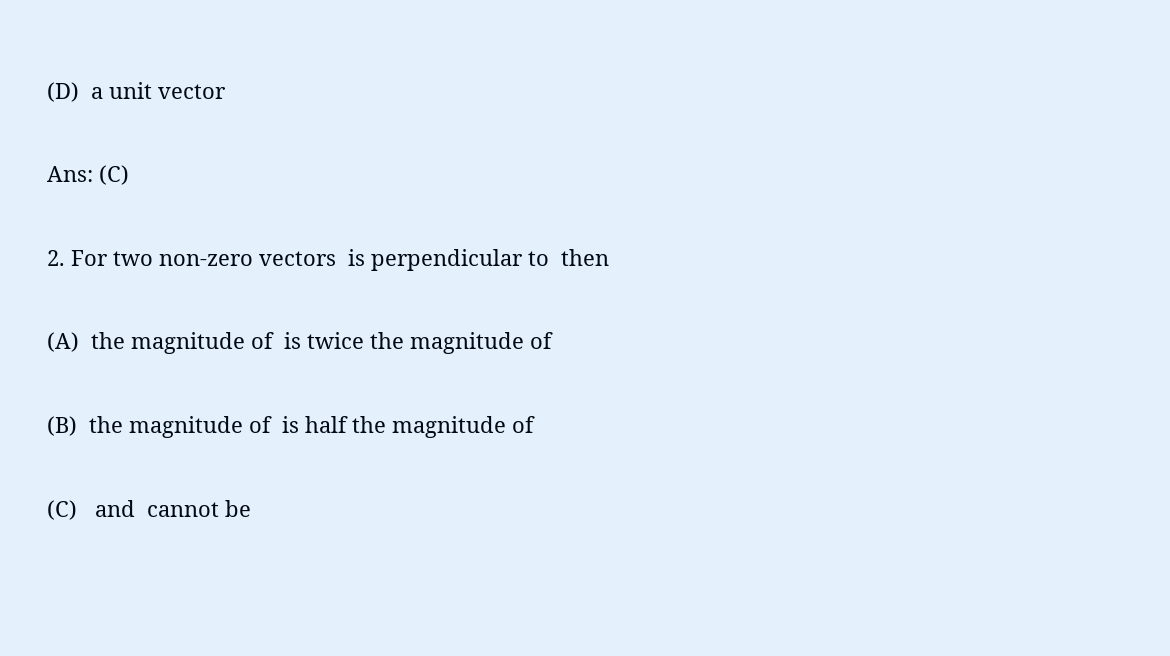(D)  a unit vector

Ans: (C)

2. For two non-zero vectors  is perpendicular to  then

(A)  the magnitude of  is twice the magnitude of

(B)  the magnitude of  is half the magnitude of

(C)   and  cannot be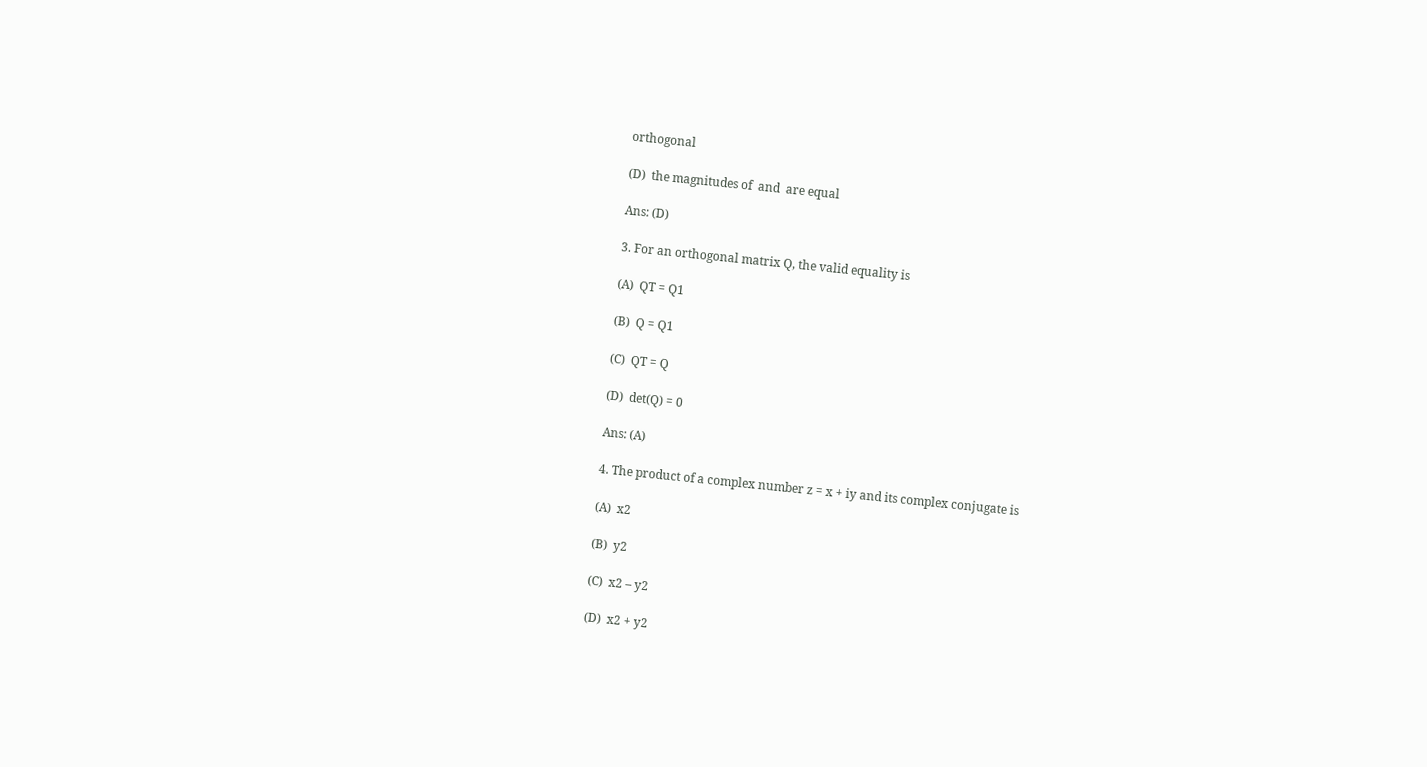orthogonal

(D)  the magnitudes of  and  are equal

Ans: (D)

3. For an orthogonal matrix Q, the valid equality is

(A)  QT = Q1

(B)  Q = Q1

(C)  QT = Q

(D)  det(Q) = 0

Ans: (A)

4. The product of a complex number z = x + iy and its complex conjugate is

(A)  x2

(B)  y2

(C)  x2 – y2

(D)  x2 + y2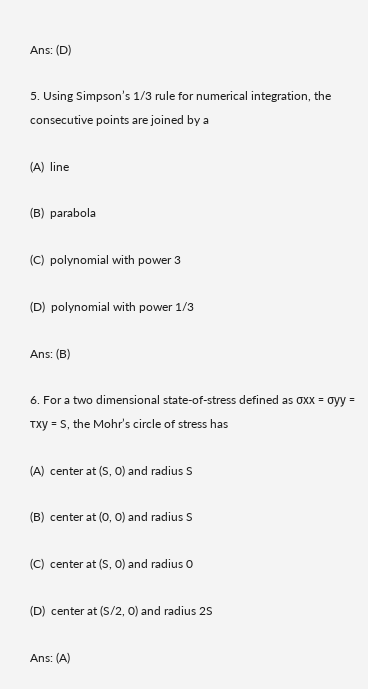Ans: (D)

5. Using Simpson’s 1/3 rule for numerical integration, the consecutive points are joined by a

(A)  line

(B)  parabola

(C)  polynomial with power 3

(D)  polynomial with power 1/3

Ans: (B)

6. For a two dimensional state-of-stress defined as σxx = σyy = τxy = S, the Mohr’s circle of stress has

(A)  center at (S, 0) and radius S

(B)  center at (0, 0) and radius S

(C)  center at (S, 0) and radius 0

(D)  center at (S/2, 0) and radius 2S

Ans: (A)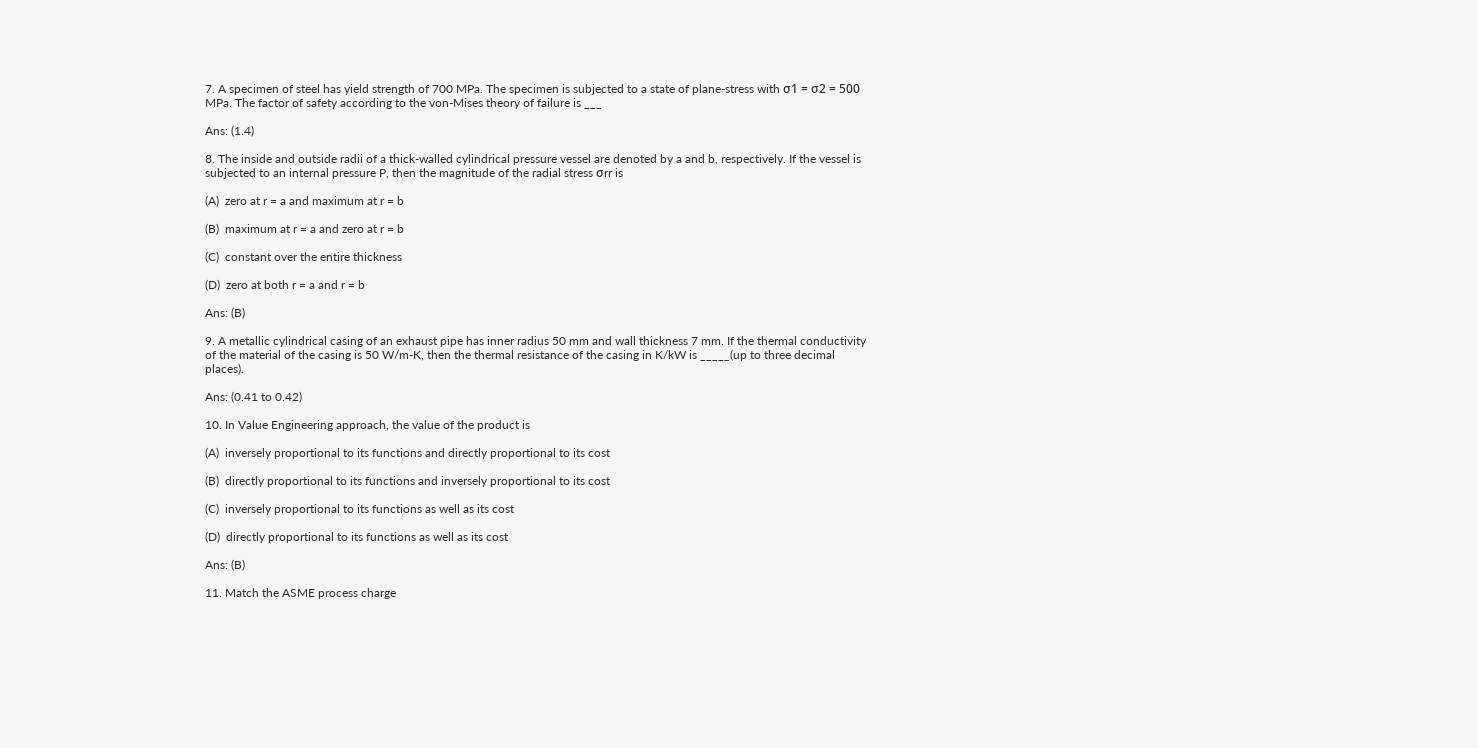7. A specimen of steel has yield strength of 700 MPa. The specimen is subjected to a state of plane-stress with σ1 = σ2 = 500 MPa. The factor of safety according to the von-Mises theory of failure is ___

Ans: (1.4)

8. The inside and outside radii of a thick-walled cylindrical pressure vessel are denoted by a and b, respectively. If the vessel is subjected to an internal pressure P, then the magnitude of the radial stress σrr is

(A)  zero at r = a and maximum at r = b

(B)  maximum at r = a and zero at r = b

(C)  constant over the entire thickness

(D)  zero at both r = a and r = b

Ans: (B)

9. A metallic cylindrical casing of an exhaust pipe has inner radius 50 mm and wall thickness 7 mm. If the thermal conductivity of the material of the casing is 50 W/m-K, then the thermal resistance of the casing in K/kW is _____(up to three decimal places).

Ans: (0.41 to 0.42)

10. In Value Engineering approach, the value of the product is

(A)  inversely proportional to its functions and directly proportional to its cost

(B)  directly proportional to its functions and inversely proportional to its cost

(C)  inversely proportional to its functions as well as its cost

(D)  directly proportional to its functions as well as its cost

Ans: (B)

11. Match the ASME process charge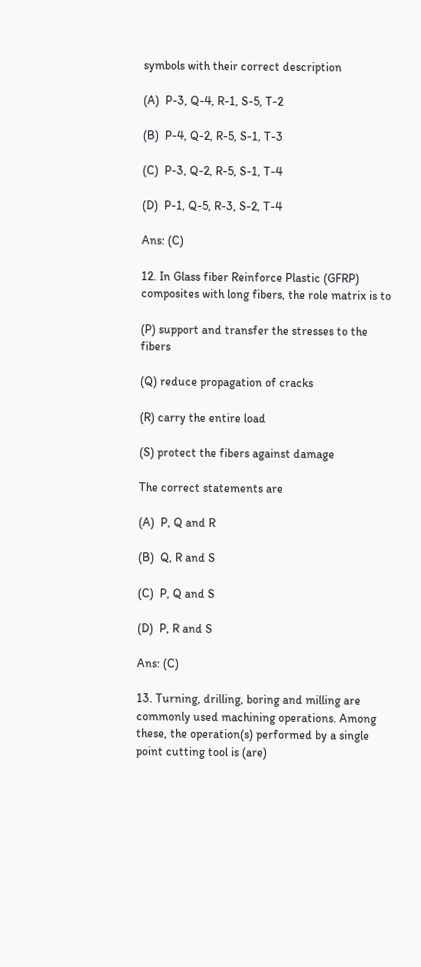symbols with their correct description

(A)  P-3, Q-4, R-1, S-5, T-2

(B)  P-4, Q-2, R-5, S-1, T-3

(C)  P-3, Q-2, R-5, S-1, T-4

(D)  P-1, Q-5, R-3, S-2, T-4

Ans: (C)

12. In Glass fiber Reinforce Plastic (GFRP) composites with long fibers, the role matrix is to

(P) support and transfer the stresses to the fibers

(Q) reduce propagation of cracks

(R) carry the entire load

(S) protect the fibers against damage

The correct statements are

(A)  P, Q and R

(B)  Q, R and S

(C)  P, Q and S

(D)  P, R and S

Ans: (C)

13. Turning, drilling, boring and milling are commonly used machining operations. Among these, the operation(s) performed by a single point cutting tool is (are)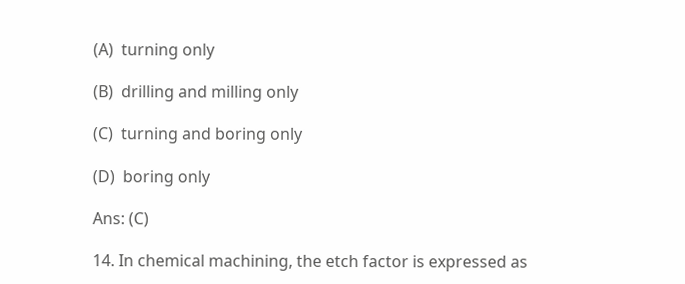(A)  turning only

(B)  drilling and milling only

(C)  turning and boring only

(D)  boring only

Ans: (C)

14. In chemical machining, the etch factor is expressed as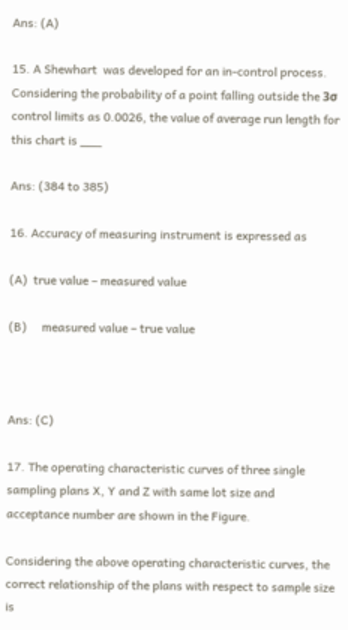Ans: (A)

15. A Shewhart  was developed for an in-control process. Considering the probability of a point falling outside the 3σ control limits as 0.0026, the value of average run length for this chart is ___

Ans: (384 to 385)

16. Accuracy of measuring instrument is expressed as

(A)  true value – measured value

(B)     measured value – true value



Ans: (C)

17. The operating characteristic curves of three single sampling plans X, Y and Z with same lot size and acceptance number are shown in the Figure.

Considering the above operating characteristic curves, the correct relationship of the plans with respect to sample size is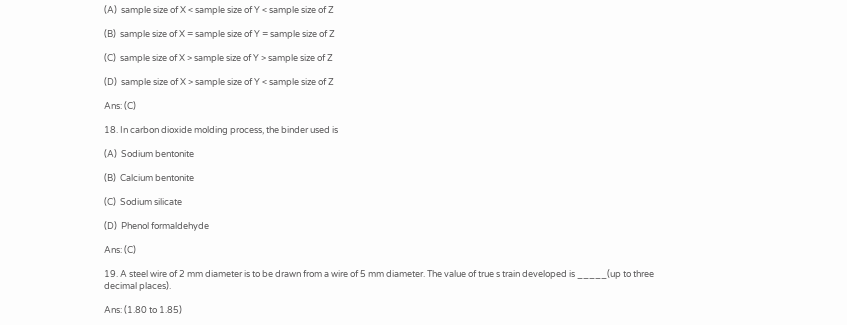(A)  sample size of X < sample size of Y < sample size of Z

(B)  sample size of X = sample size of Y = sample size of Z

(C)  sample size of X > sample size of Y > sample size of Z

(D)  sample size of X > sample size of Y < sample size of Z

Ans: (C)

18. In carbon dioxide molding process, the binder used is

(A)  Sodium bentonite

(B)  Calcium bentonite

(C)  Sodium silicate

(D)  Phenol formaldehyde

Ans: (C)

19. A steel wire of 2 mm diameter is to be drawn from a wire of 5 mm diameter. The value of true s train developed is _____(up to three decimal places).

Ans: (1.80 to 1.85)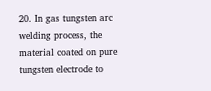20. In gas tungsten arc welding process, the material coated on pure tungsten electrode to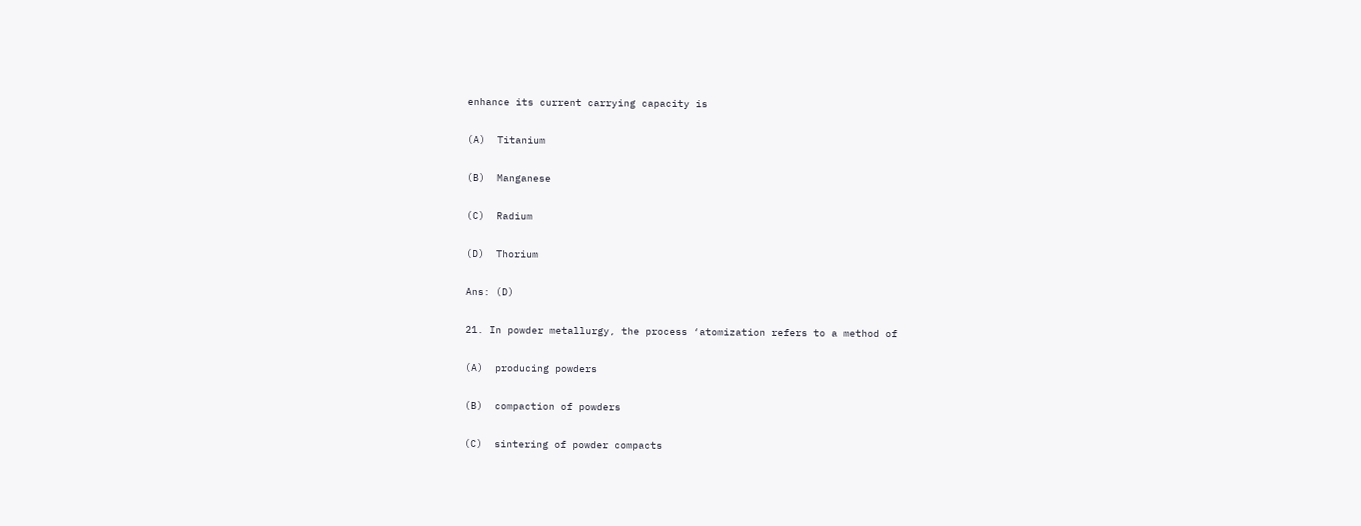enhance its current carrying capacity is

(A)  Titanium

(B)  Manganese

(C)  Radium

(D)  Thorium

Ans: (D)

21. In powder metallurgy, the process ‘atomization refers to a method of

(A)  producing powders

(B)  compaction of powders

(C)  sintering of powder compacts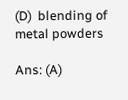(D)  blending of  metal powders

Ans: (A)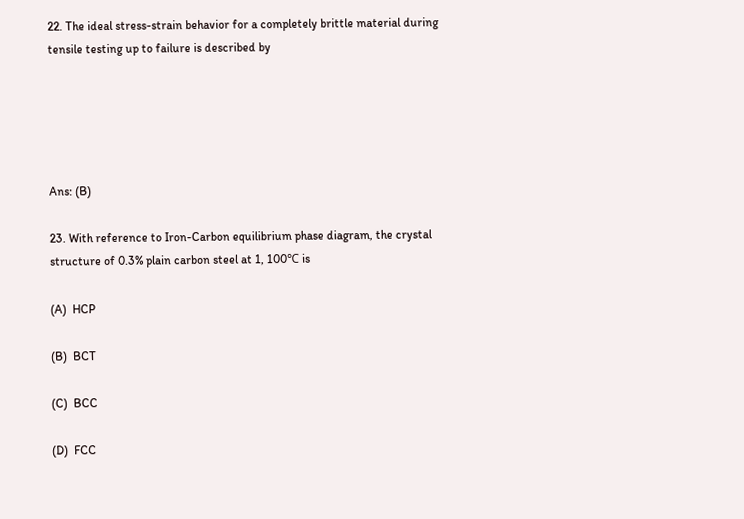22. The ideal stress-strain behavior for a completely brittle material during tensile testing up to failure is described by





Ans: (B)

23. With reference to Iron-Carbon equilibrium phase diagram, the crystal structure of 0.3% plain carbon steel at 1, 100℃ is

(A)  HCP

(B)  BCT

(C)  BCC

(D)  FCC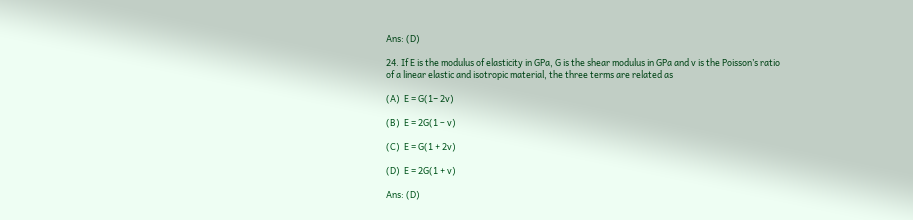Ans: (D)

24. If E is the modulus of elasticity in GPa, G is the shear modulus in GPa and v is the Poisson’s ratio of a linear elastic and isotropic material, the three terms are related as

(A)  E = G(1− 2v)

(B)  E = 2G(1 – v)

(C)  E = G(1 + 2v)

(D)  E = 2G(1 + v)

Ans: (D)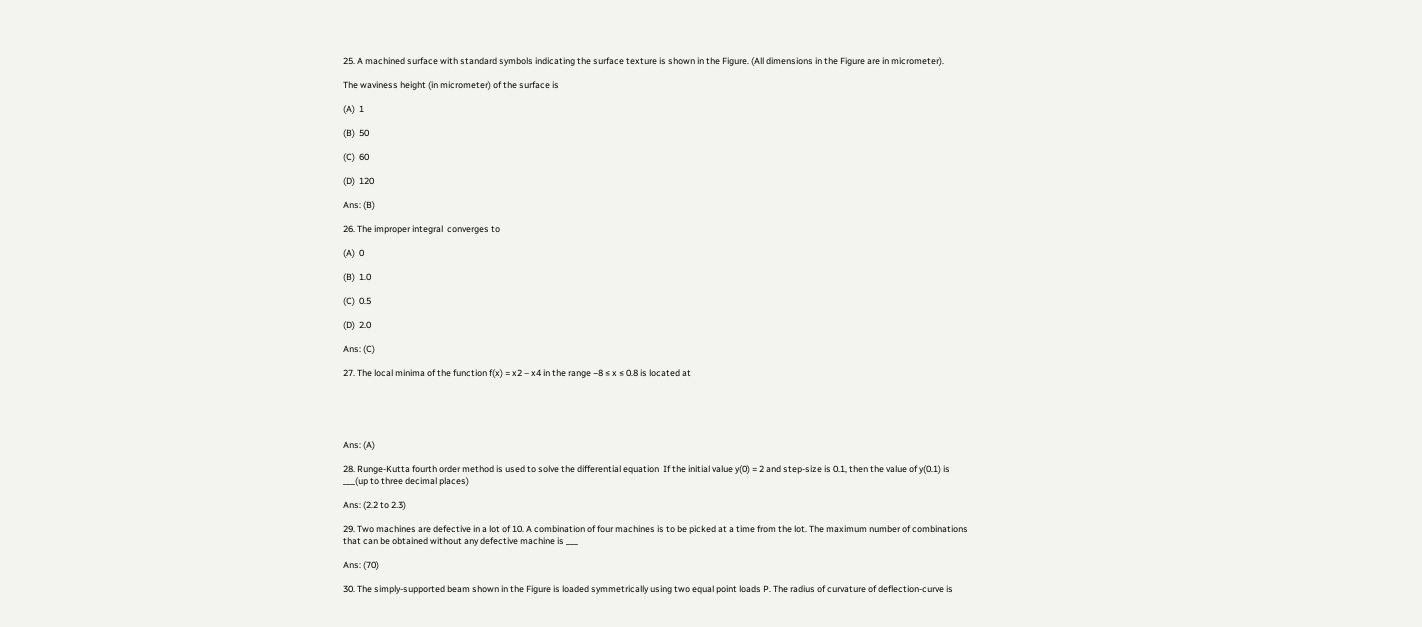25. A machined surface with standard symbols indicating the surface texture is shown in the Figure. (All dimensions in the Figure are in micrometer).

The waviness height (in micrometer) of the surface is

(A)  1

(B)  50

(C)  60

(D)  120

Ans: (B)

26. The improper integral  converges to

(A)  0

(B)  1.0

(C)  0.5

(D)  2.0

Ans: (C)

27. The local minima of the function f(x) = x2 – x4 in the range −8 ≤ x ≤ 0.8 is located at





Ans: (A)

28. Runge-Kutta fourth order method is used to solve the differential equation  If the initial value y(0) = 2 and step-size is 0.1, then the value of y(0.1) is ___(up to three decimal places)

Ans: (2.2 to 2.3)

29. Two machines are defective in a lot of 10. A combination of four machines is to be picked at a time from the lot. The maximum number of combinations that can be obtained without any defective machine is ___

Ans: (70)

30. The simply-supported beam shown in the Figure is loaded symmetrically using two equal point loads P. The radius of curvature of deflection-curve is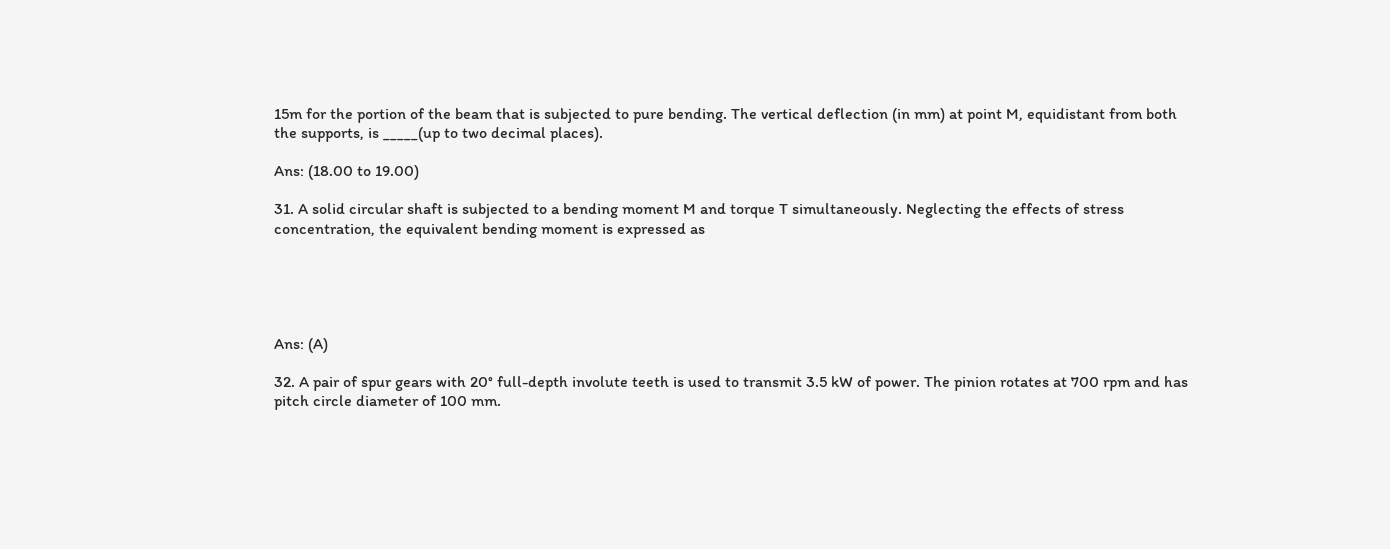15m for the portion of the beam that is subjected to pure bending. The vertical deflection (in mm) at point M, equidistant from both the supports, is _____(up to two decimal places).

Ans: (18.00 to 19.00)

31. A solid circular shaft is subjected to a bending moment M and torque T simultaneously. Neglecting the effects of stress concentration, the equivalent bending moment is expressed as





Ans: (A)

32. A pair of spur gears with 20° full-depth involute teeth is used to transmit 3.5 kW of power. The pinion rotates at 700 rpm and has pitch circle diameter of 100 mm.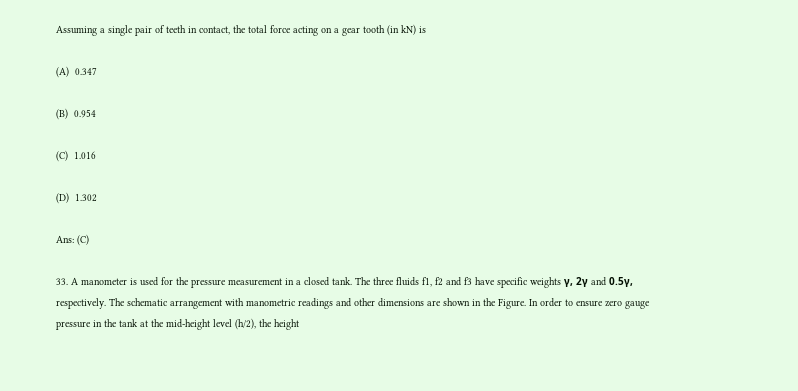Assuming a single pair of teeth in contact, the total force acting on a gear tooth (in kN) is

(A)  0.347

(B)  0.954

(C)  1.016

(D)  1.302

Ans: (C)

33. A manometer is used for the pressure measurement in a closed tank. The three fluids f1, f2 and f3 have specific weights γ, 2γ and 0.5γ, respectively. The schematic arrangement with manometric readings and other dimensions are shown in the Figure. In order to ensure zero gauge pressure in the tank at the mid-height level (h/2), the height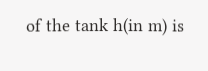of the tank h(in m) is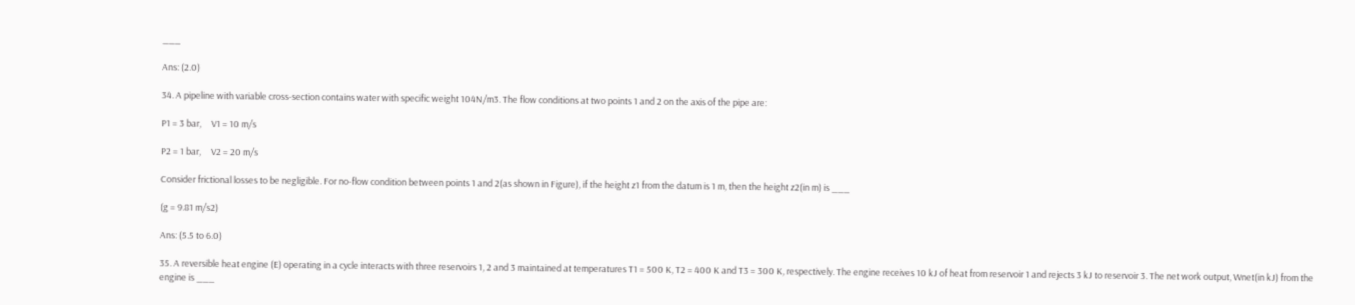___

Ans: (2.0)

34. A pipeline with variable cross-section contains water with specific weight 104N/m3. The flow conditions at two points 1 and 2 on the axis of the pipe are:

P1 = 3 bar,     V1 = 10 m/s

P2 = 1 bar,     V2 = 20 m/s

Consider frictional losses to be negligible. For no-flow condition between points 1 and 2(as shown in Figure), if the height z1 from the datum is 1 m, then the height z2(in m) is ___

(g = 9.81 m/s2)

Ans: (5.5 to 6.0)

35. A reversible heat engine (E) operating in a cycle interacts with three reservoirs 1, 2 and 3 maintained at temperatures T1 = 500 K, T2 = 400 K and T3 = 300 K, respectively. The engine receives 10 kJ of heat from reservoir 1 and rejects 3 kJ to reservoir 3. The net work output, Wnet(in kJ) from the engine is ___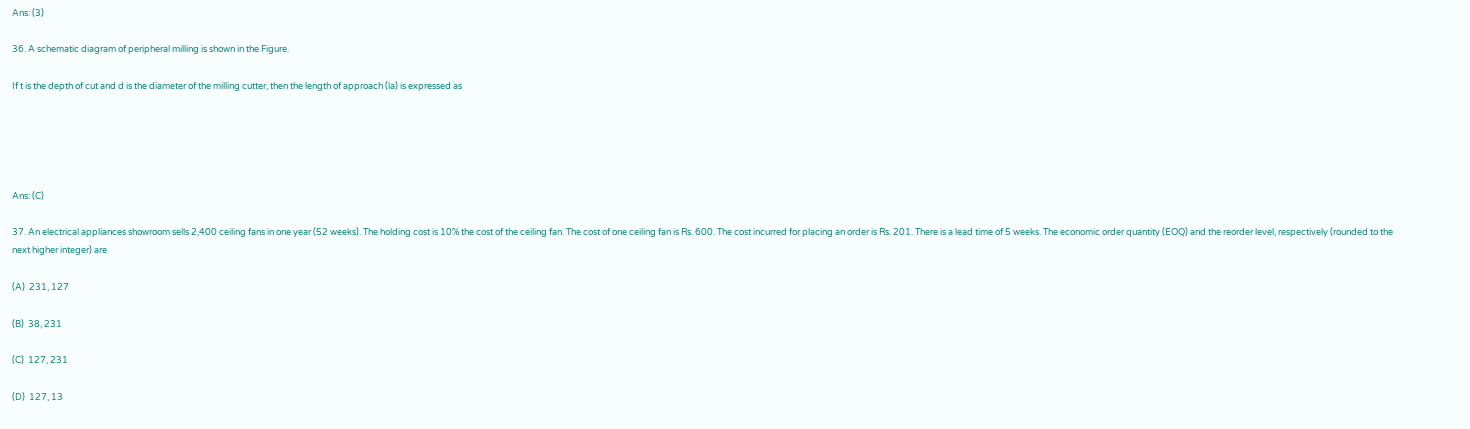Ans: (3)

36. A schematic diagram of peripheral milling is shown in the Figure.

If t is the depth of cut and d is the diameter of the milling cutter, then the length of approach (la) is expressed as





Ans: (C)

37. An electrical appliances showroom sells 2,400 ceiling fans in one year (52 weeks). The holding cost is 10% the cost of the ceiling fan. The cost of one ceiling fan is Rs. 600. The cost incurred for placing an order is Rs. 201. There is a lead time of 5 weeks. The economic order quantity (EOQ) and the reorder level, respectively (rounded to the next higher integer) are

(A)  231, 127

(B)  38, 231

(C)  127, 231

(D)  127, 13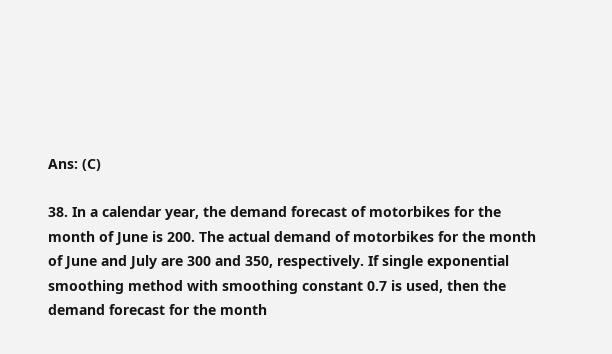Ans: (C)

38. In a calendar year, the demand forecast of motorbikes for the month of June is 200. The actual demand of motorbikes for the month of June and July are 300 and 350, respectively. If single exponential smoothing method with smoothing constant 0.7 is used, then the demand forecast for the month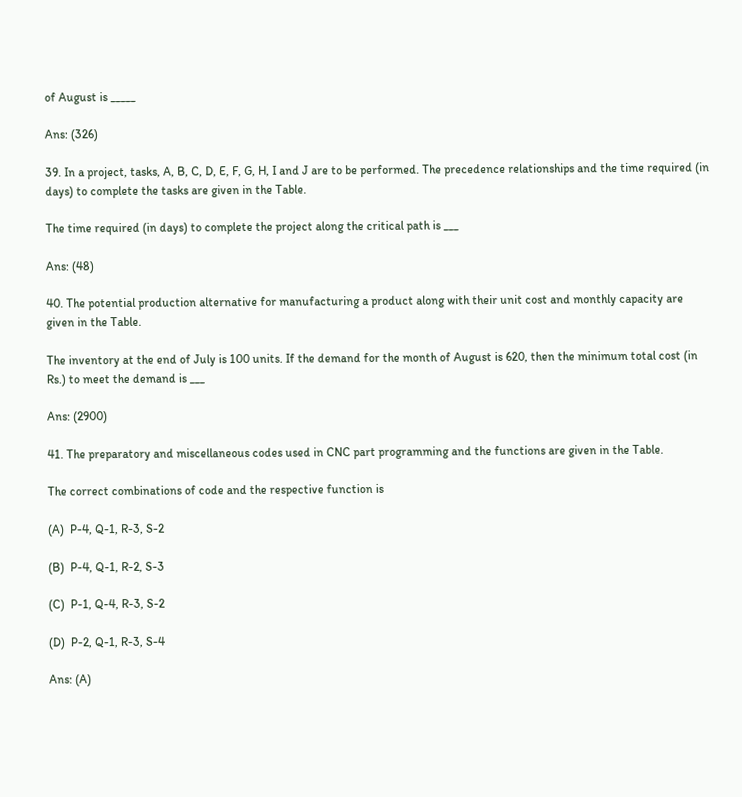of August is _____

Ans: (326)

39. In a project, tasks, A, B, C, D, E, F, G, H, I and J are to be performed. The precedence relationships and the time required (in days) to complete the tasks are given in the Table.

The time required (in days) to complete the project along the critical path is ___

Ans: (48)

40. The potential production alternative for manufacturing a product along with their unit cost and monthly capacity are given in the Table.

The inventory at the end of July is 100 units. If the demand for the month of August is 620, then the minimum total cost (in Rs.) to meet the demand is ___

Ans: (2900)

41. The preparatory and miscellaneous codes used in CNC part programming and the functions are given in the Table.

The correct combinations of code and the respective function is

(A)  P-4, Q-1, R-3, S-2

(B)  P-4, Q-1, R-2, S-3

(C)  P-1, Q-4, R-3, S-2

(D)  P-2, Q-1, R-3, S-4

Ans: (A)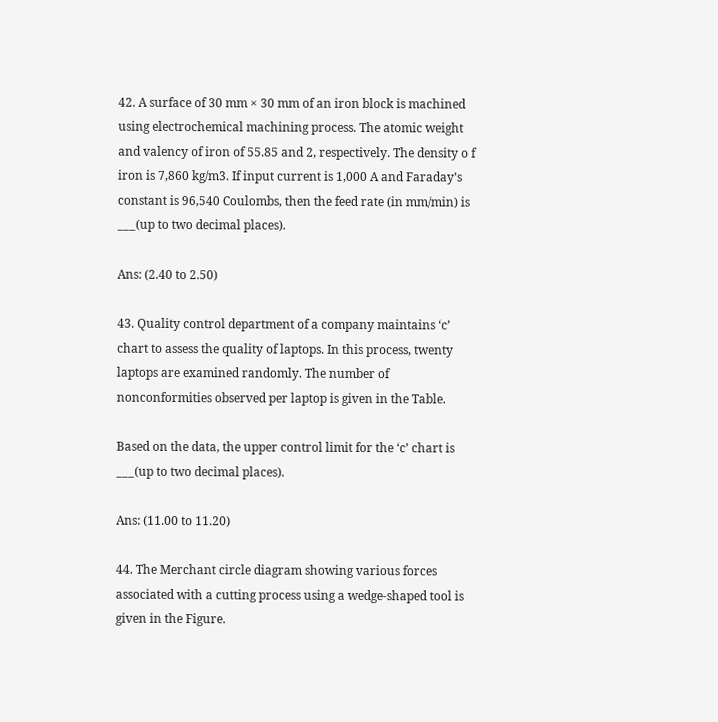42. A surface of 30 mm × 30 mm of an iron block is machined using electrochemical machining process. The atomic weight and valency of iron of 55.85 and 2, respectively. The density o f iron is 7,860 kg/m3. If input current is 1,000 A and Faraday’s constant is 96,540 Coulombs, then the feed rate (in mm/min) is ___(up to two decimal places).

Ans: (2.40 to 2.50)

43. Quality control department of a company maintains ‘c’ chart to assess the quality of laptops. In this process, twenty laptops are examined randomly. The number of nonconformities observed per laptop is given in the Table.

Based on the data, the upper control limit for the ‘c’ chart is ___(up to two decimal places).

Ans: (11.00 to 11.20)

44. The Merchant circle diagram showing various forces associated with a cutting process using a wedge-shaped tool is given in the Figure.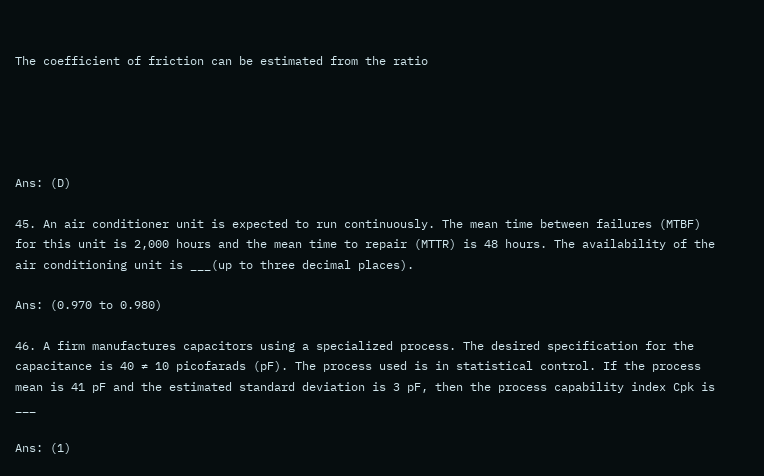The coefficient of friction can be estimated from the ratio





Ans: (D)

45. An air conditioner unit is expected to run continuously. The mean time between failures (MTBF) for this unit is 2,000 hours and the mean time to repair (MTTR) is 48 hours. The availability of the air conditioning unit is ___(up to three decimal places).

Ans: (0.970 to 0.980)

46. A firm manufactures capacitors using a specialized process. The desired specification for the capacitance is 40 ≠ 10 picofarads (pF). The process used is in statistical control. If the process mean is 41 pF and the estimated standard deviation is 3 pF, then the process capability index Cpk is ___

Ans: (1)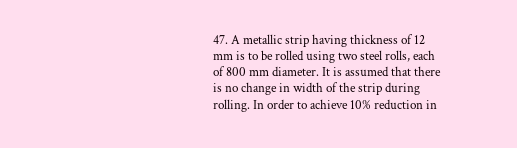47. A metallic strip having thickness of 12 mm is to be rolled using two steel rolls, each of 800 mm diameter. It is assumed that there is no change in width of the strip during rolling. In order to achieve 10% reduction in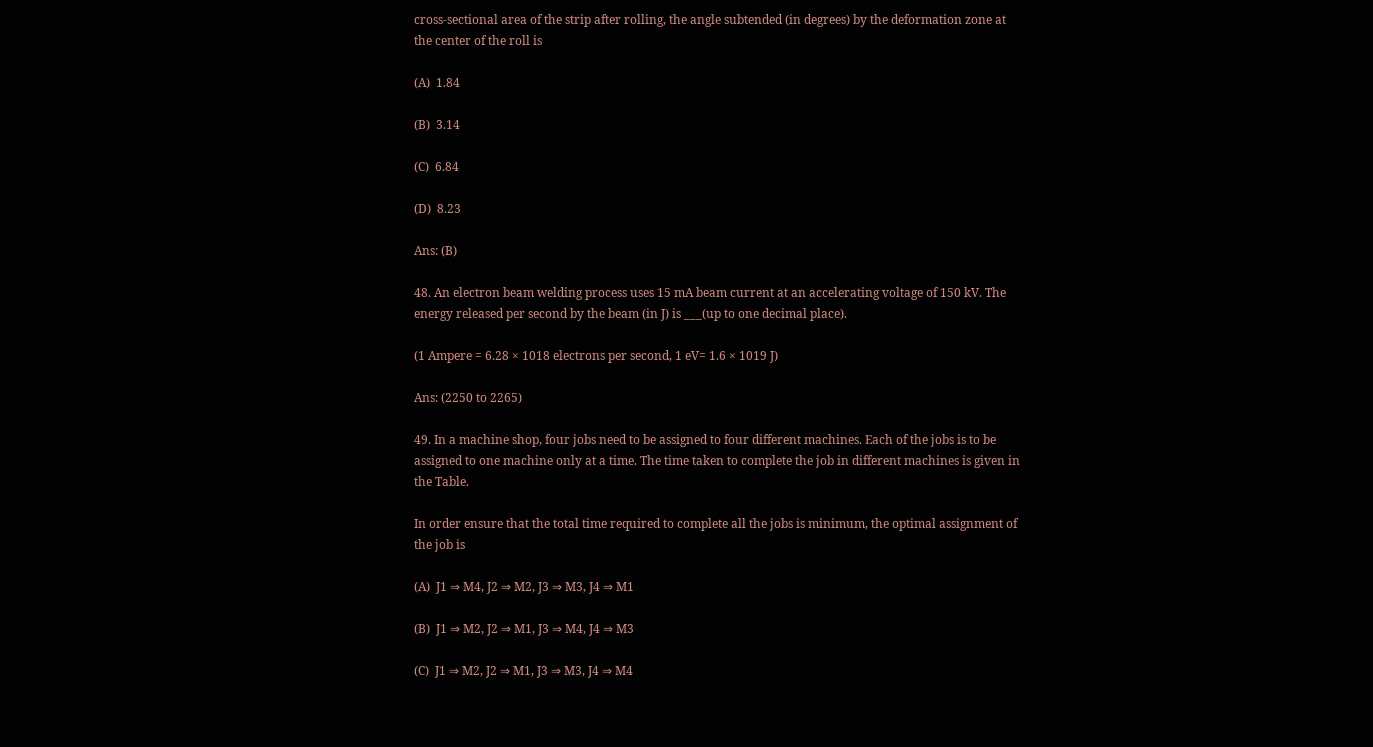cross-sectional area of the strip after rolling, the angle subtended (in degrees) by the deformation zone at the center of the roll is

(A)  1.84

(B)  3.14

(C)  6.84

(D)  8.23

Ans: (B)

48. An electron beam welding process uses 15 mA beam current at an accelerating voltage of 150 kV. The energy released per second by the beam (in J) is ___(up to one decimal place).

(1 Ampere = 6.28 × 1018 electrons per second, 1 eV= 1.6 × 1019 J)

Ans: (2250 to 2265)

49. In a machine shop, four jobs need to be assigned to four different machines. Each of the jobs is to be assigned to one machine only at a time. The time taken to complete the job in different machines is given in the Table.

In order ensure that the total time required to complete all the jobs is minimum, the optimal assignment of the job is

(A)  J1 ⇒ M4, J2 ⇒ M2, J3 ⇒ M3, J4 ⇒ M1

(B)  J1 ⇒ M2, J2 ⇒ M1, J3 ⇒ M4, J4 ⇒ M3

(C)  J1 ⇒ M2, J2 ⇒ M1, J3 ⇒ M3, J4 ⇒ M4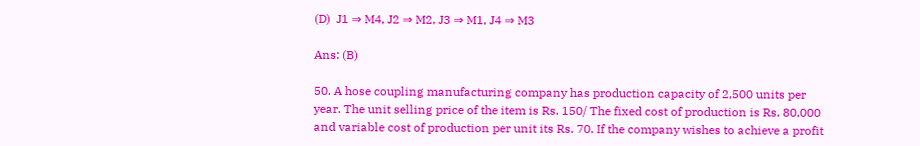(D)  J1 ⇒ M4, J2 ⇒ M2, J3 ⇒ M1, J4 ⇒ M3

Ans: (B)

50. A hose coupling manufacturing company has production capacity of 2,500 units per year. The unit selling price of the item is Rs. 150/ The fixed cost of production is Rs. 80,000 and variable cost of production per unit its Rs. 70. If the company wishes to achieve a profit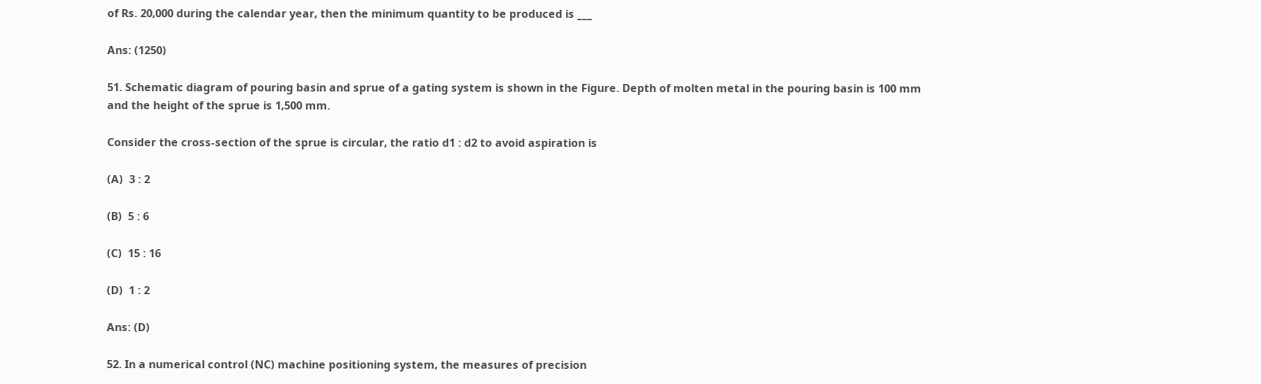of Rs. 20,000 during the calendar year, then the minimum quantity to be produced is ___

Ans: (1250)

51. Schematic diagram of pouring basin and sprue of a gating system is shown in the Figure. Depth of molten metal in the pouring basin is 100 mm and the height of the sprue is 1,500 mm.

Consider the cross-section of the sprue is circular, the ratio d1 : d2 to avoid aspiration is

(A)  3 : 2

(B)  5 : 6

(C)  15 : 16

(D)  1 : 2

Ans: (D)

52. In a numerical control (NC) machine positioning system, the measures of precision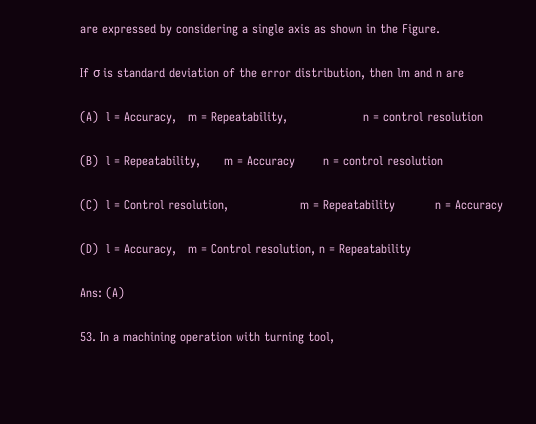are expressed by considering a single axis as shown in the Figure.

If σ is standard deviation of the error distribution, then lm and n are

(A)  l = Accuracy,   m = Repeatability,                   n = control resolution

(B)  l = Repeatability,      m = Accuracy       n = control resolution

(C)  l = Control resolution,                  m = Repeatability          n = Accuracy

(D)  l = Accuracy,   m = Control resolution, n = Repeatability

Ans: (A)

53. In a machining operation with turning tool,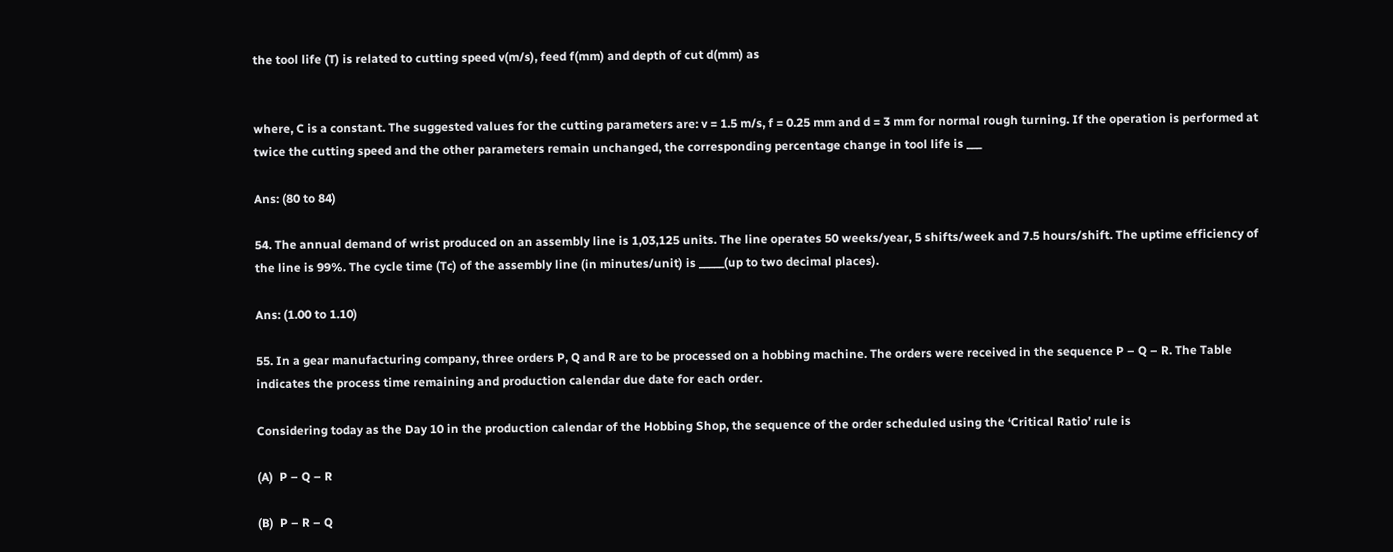the tool life (T) is related to cutting speed v(m/s), feed f(mm) and depth of cut d(mm) as


where, C is a constant. The suggested values for the cutting parameters are: v = 1.5 m/s, f = 0.25 mm and d = 3 mm for normal rough turning. If the operation is performed at twice the cutting speed and the other parameters remain unchanged, the corresponding percentage change in tool life is ___

Ans: (80 to 84)

54. The annual demand of wrist produced on an assembly line is 1,03,125 units. The line operates 50 weeks/year, 5 shifts/week and 7.5 hours/shift. The uptime efficiency of the line is 99%. The cycle time (Tc) of the assembly line (in minutes/unit) is _____(up to two decimal places).

Ans: (1.00 to 1.10)

55. In a gear manufacturing company, three orders P, Q and R are to be processed on a hobbing machine. The orders were received in the sequence P – Q – R. The Table indicates the process time remaining and production calendar due date for each order.

Considering today as the Day 10 in the production calendar of the Hobbing Shop, the sequence of the order scheduled using the ‘Critical Ratio’ rule is

(A)  P – Q – R

(B)  P – R – Q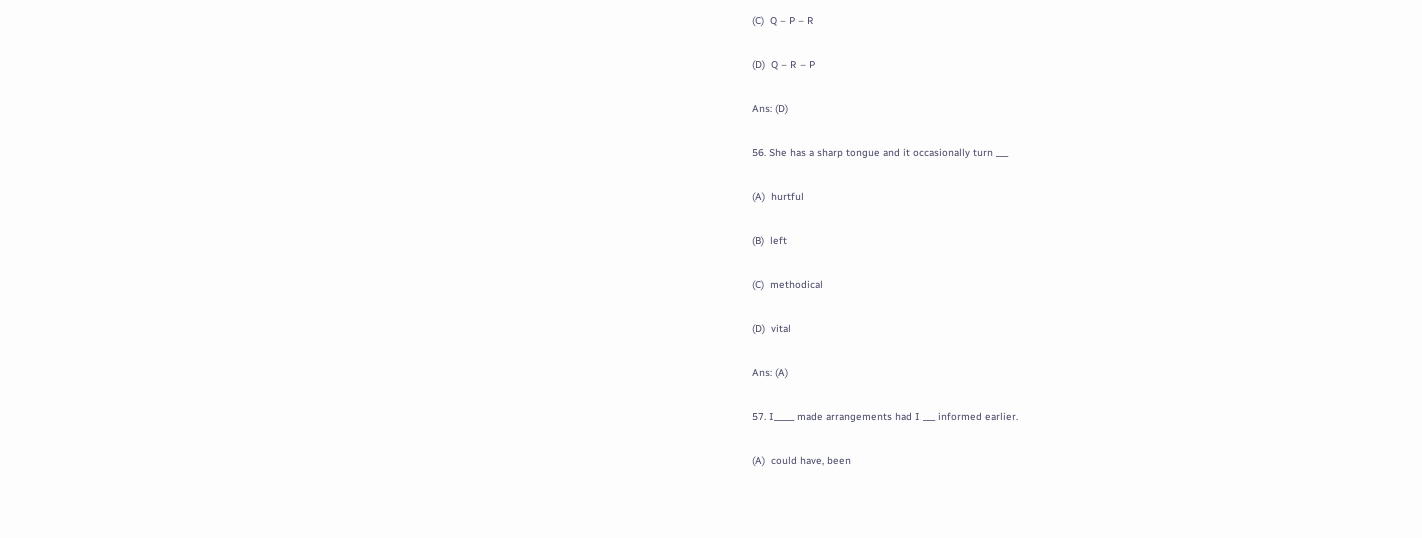(C)  Q – P – R

(D)  Q – R – P

Ans: (D)

56. She has a sharp tongue and it occasionally turn ___

(A)  hurtful

(B)  left

(C)  methodical

(D)  vital

Ans: (A)

57. I_____ made arrangements had I ___ informed earlier.

(A)  could have, been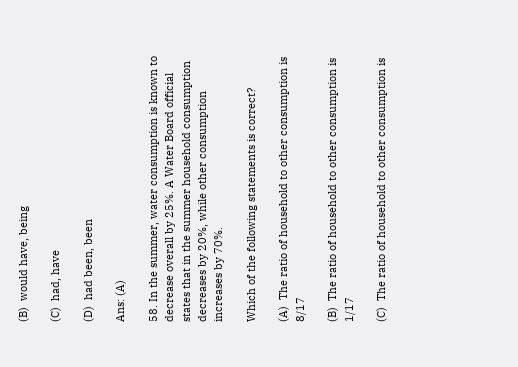(B)  would have, being

(C)  had, have

(D)  had been, been

Ans: (A)

58. In the summer, water consumption is known to decrease overall by 25%. A Water Board official states that in the summer household consumption decreases by 20%, while other consumption increases by 70%.

Which of the following statements is correct?

(A)  The ratio of household to other consumption is 8/17

(B)  The ratio of household to other consumption is 1/17

(C)  The ratio of household to other consumption is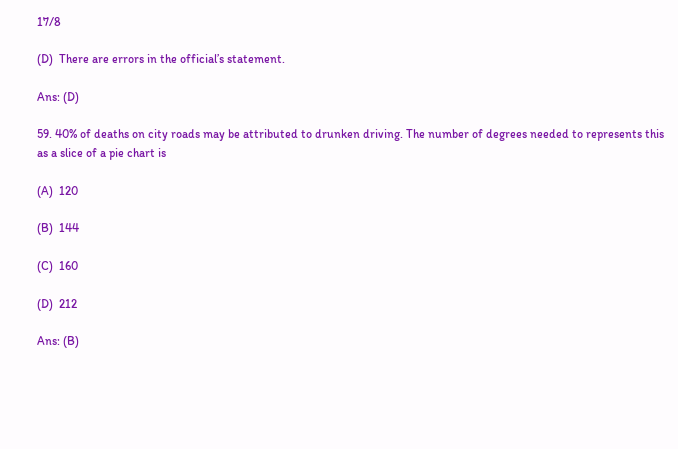17/8

(D)  There are errors in the official’s statement.

Ans: (D)

59. 40% of deaths on city roads may be attributed to drunken driving. The number of degrees needed to represents this as a slice of a pie chart is

(A)  120

(B)  144

(C)  160

(D)  212

Ans: (B)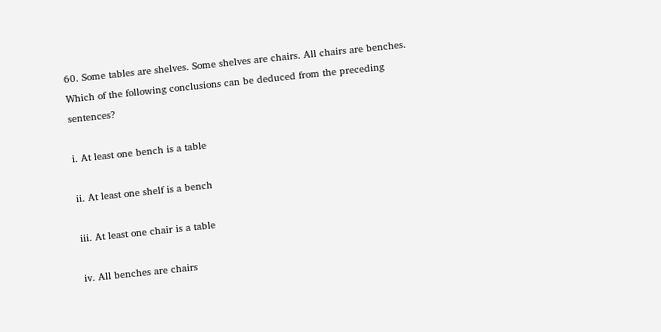60. Some tables are shelves. Some shelves are chairs. All chairs are benches. Which of the following conclusions can be deduced from the preceding sentences?

i. At least one bench is a table

ii. At least one shelf is a bench

iii. At least one chair is a table

iv. All benches are chairs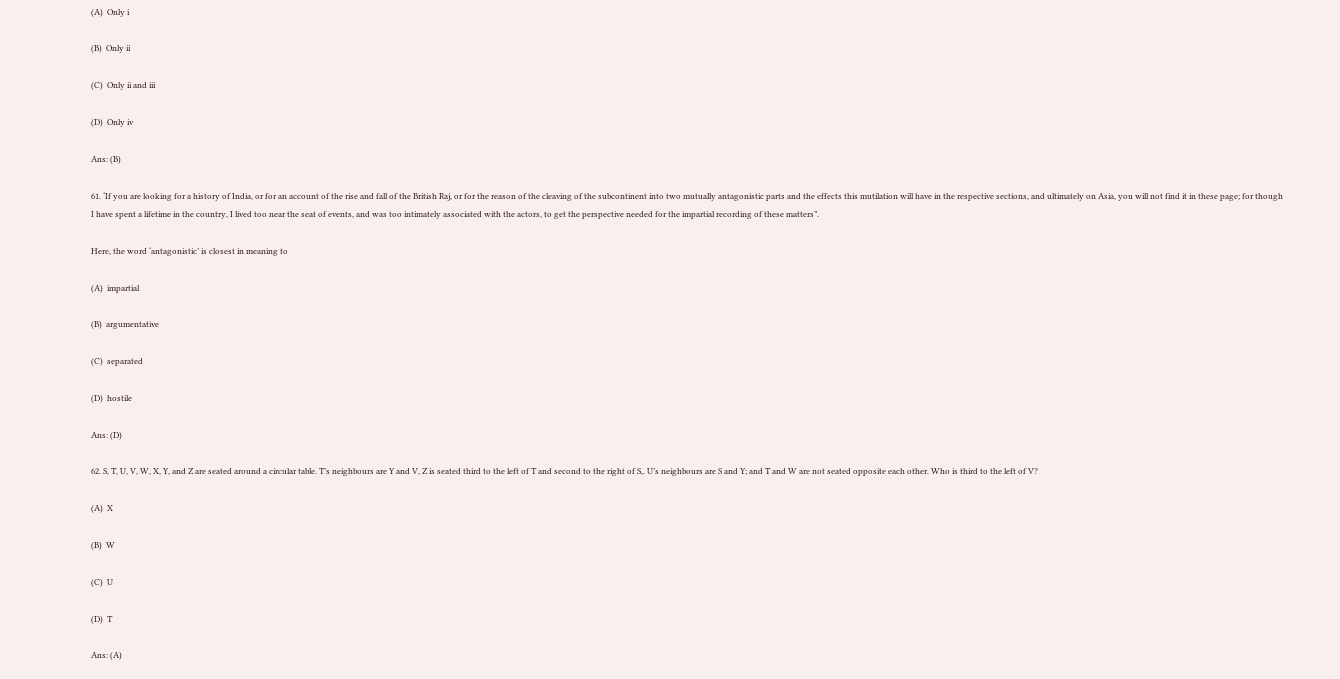(A)  Only i

(B)  Only ii

(C)  Only ii and iii

(D)  Only iv

Ans: (B)

61. ‘If you are looking for a history of India, or for an account of the rise and fall of the British Raj, or for the reason of the cleaving of the subcontinent into two mutually antagonistic parts and the effects this mutilation will have in the respective sections, and ultimately on Asia, you will not find it in these page; for though I have spent a lifetime in the country, I lived too near the seat of events, and was too intimately associated with the actors, to get the perspective needed for the impartial recording of these matters”.

Here, the word ‘antagonistic’ is closest in meaning to

(A)  impartial

(B)  argumentative

(C)  separated

(D)  hostile

Ans: (D)

62. S, T, U, V, W, X, Y, and Z are seated around a circular table. T’s neighbours are Y and V, Z is seated third to the left of T and second to the right of S,. U’s neighbours are S and Y; and T and W are not seated opposite each other. Who is third to the left of V?

(A)  X

(B)  W

(C)  U

(D)  T

Ans: (A)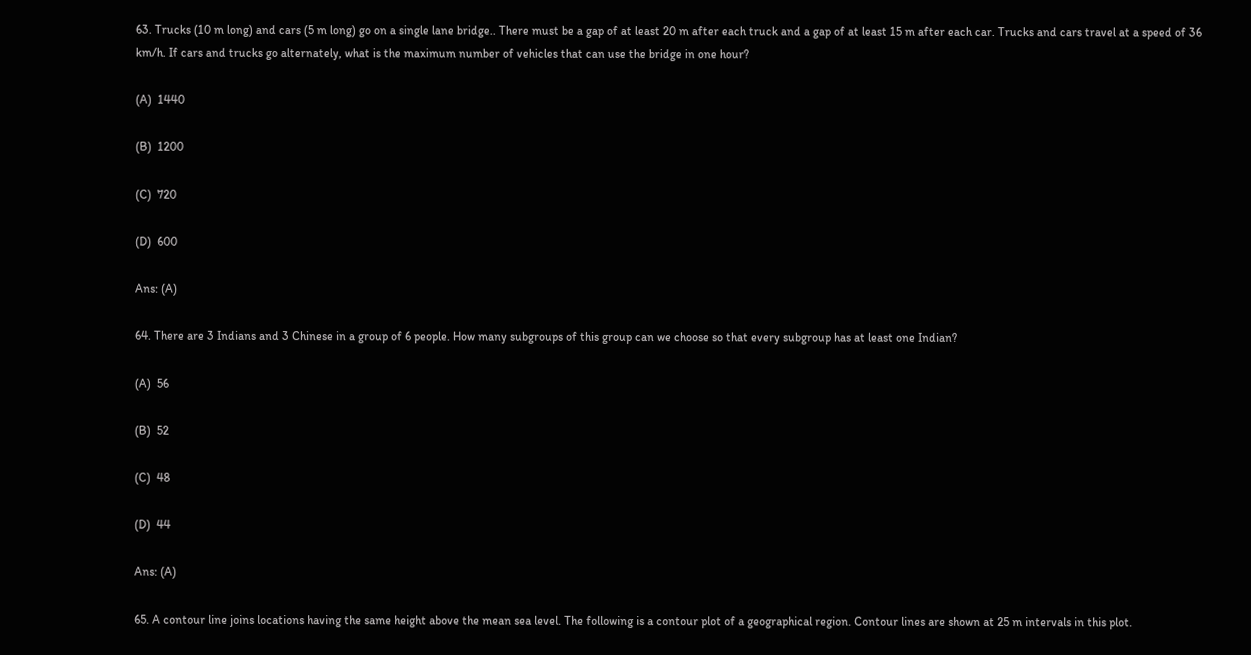63. Trucks (10 m long) and cars (5 m long) go on a single lane bridge.. There must be a gap of at least 20 m after each truck and a gap of at least 15 m after each car. Trucks and cars travel at a speed of 36 km/h. If cars and trucks go alternately, what is the maximum number of vehicles that can use the bridge in one hour?

(A)  1440

(B)  1200

(C)  720

(D)  600

Ans: (A)

64. There are 3 Indians and 3 Chinese in a group of 6 people. How many subgroups of this group can we choose so that every subgroup has at least one Indian?

(A)  56

(B)  52

(C)  48

(D)  44

Ans: (A)

65. A contour line joins locations having the same height above the mean sea level. The following is a contour plot of a geographical region. Contour lines are shown at 25 m intervals in this plot.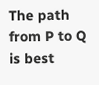The path from P to Q is best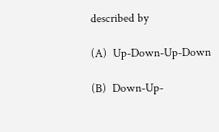described by

(A)  Up-Down-Up-Down

(B)  Down-Up-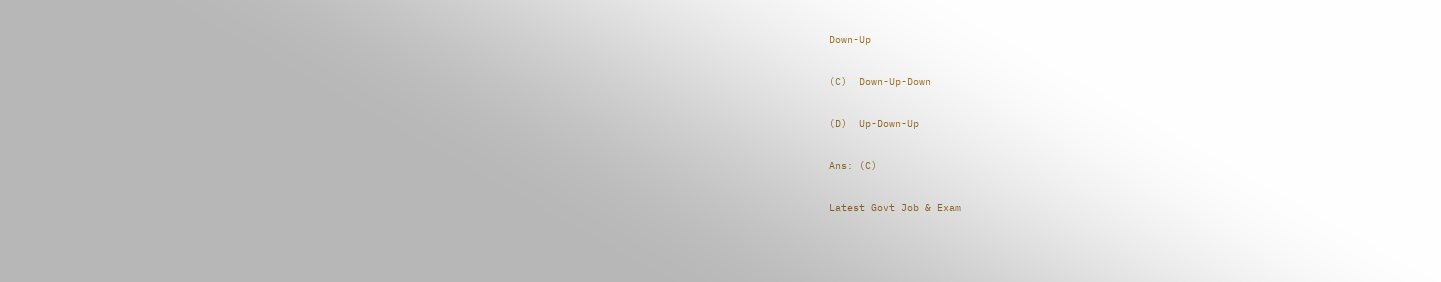Down-Up

(C)  Down-Up-Down

(D)  Up-Down-Up

Ans: (C)

Latest Govt Job & Exam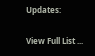Updates:

View Full List ...